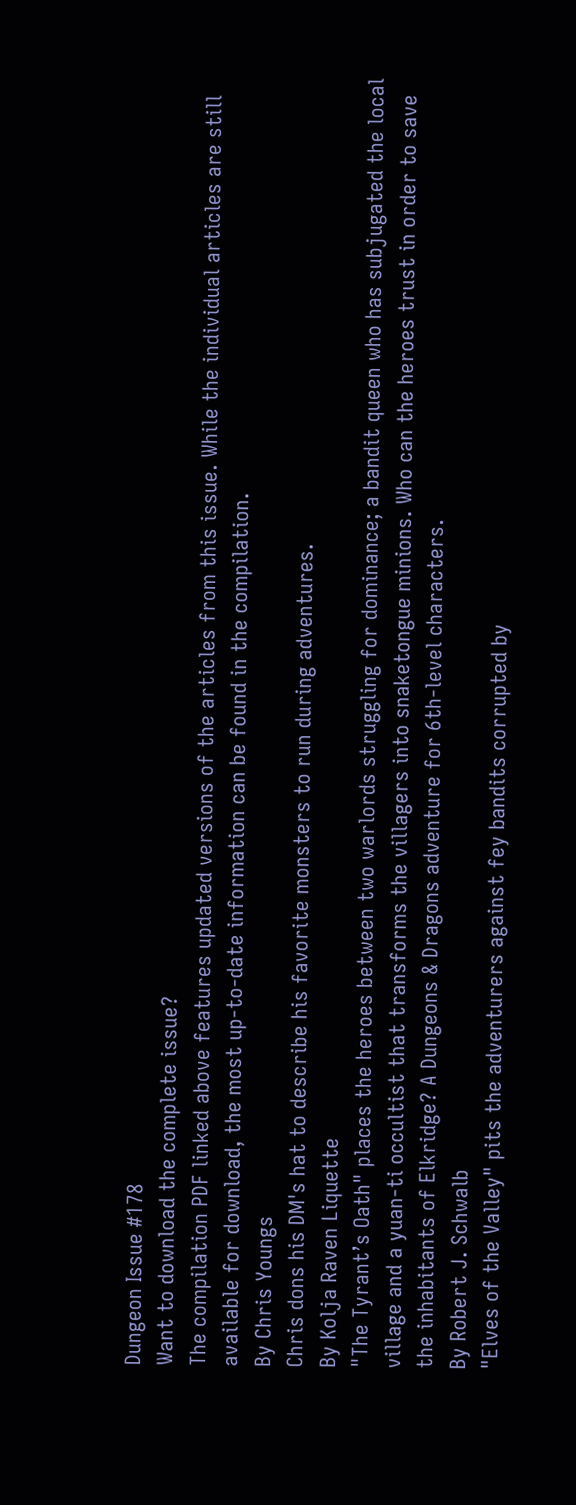Dungeon Issue #178
Want to download the complete issue?
The compilation PDF linked above features updated versions of the articles from this issue. While the individual articles are still available for download, the most up-to-date information can be found in the compilation.
By Chris Youngs
Chris dons his DM's hat to describe his favorite monsters to run during adventures.
By Kolja Raven Liquette
"The Tyrant’s Oath" places the heroes between two warlords struggling for dominance; a bandit queen who has subjugated the local village and a yuan-ti occultist that transforms the villagers into snaketongue minions. Who can the heroes trust in order to save the inhabitants of Elkridge? A Dungeons & Dragons adventure for 6th-level characters.
By Robert J. Schwalb
"Elves of the Valley" pits the adventurers against fey bandits corrupted by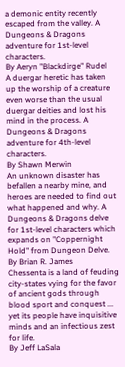a demonic entity recently escaped from the valley. A Dungeons & Dragons adventure for 1st-level characters.
By Aeryn "Blackdirge" Rudel
A duergar heretic has taken up the worship of a creature even worse than the usual duergar deities and lost his mind in the process. A Dungeons & Dragons adventure for 4th-level characters.
By Shawn Merwin
An unknown disaster has befallen a nearby mine, and heroes are needed to find out what happened and why. A Dungeons & Dragons delve for 1st-level characters which expands on "Coppernight Hold" from Dungeon Delve.
By Brian R. James
Chessenta is a land of feuding city-states vying for the favor of ancient gods through blood sport and conquest ... yet its people have inquisitive minds and an infectious zest for life.
By Jeff LaSala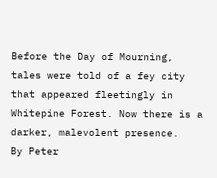Before the Day of Mourning, tales were told of a fey city that appeared fleetingly in Whitepine Forest. Now there is a darker, malevolent presence.
By Peter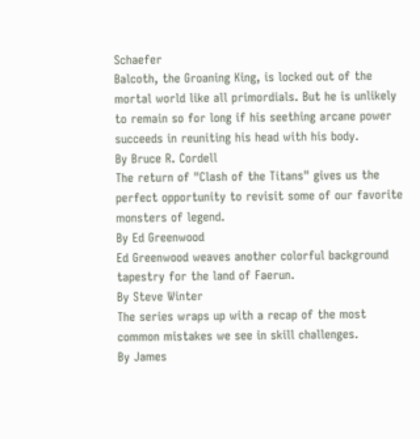Schaefer
Balcoth, the Groaning King, is locked out of the mortal world like all primordials. But he is unlikely to remain so for long if his seething arcane power succeeds in reuniting his head with his body.
By Bruce R. Cordell
The return of "Clash of the Titans" gives us the perfect opportunity to revisit some of our favorite monsters of legend.
By Ed Greenwood
Ed Greenwood weaves another colorful background tapestry for the land of Faerun.
By Steve Winter
The series wraps up with a recap of the most common mistakes we see in skill challenges.
By James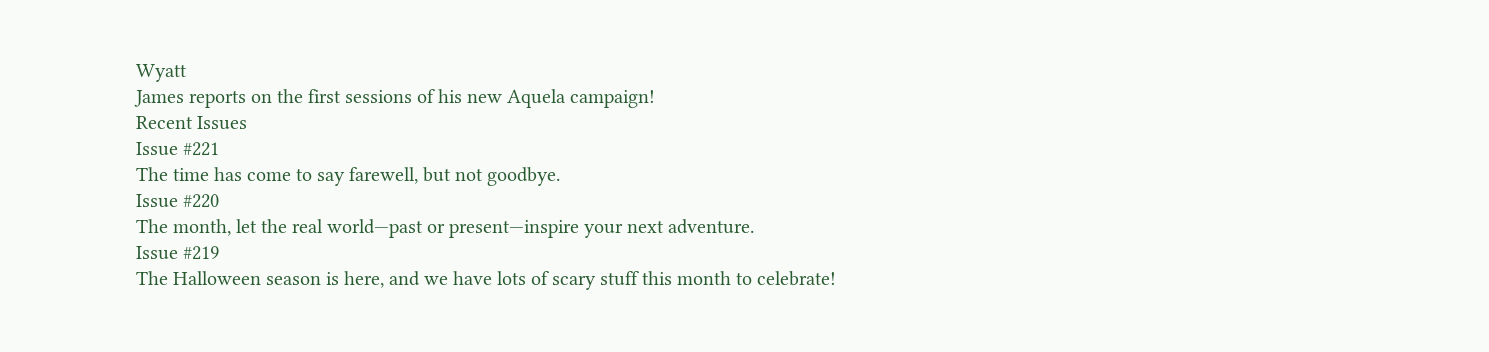Wyatt
James reports on the first sessions of his new Aquela campaign!
Recent Issues
Issue #221
The time has come to say farewell, but not goodbye.
Issue #220
The month, let the real world—past or present—inspire your next adventure.
Issue #219
The Halloween season is here, and we have lots of scary stuff this month to celebrate!